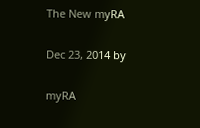The New myRA

Dec 23, 2014 by

myRA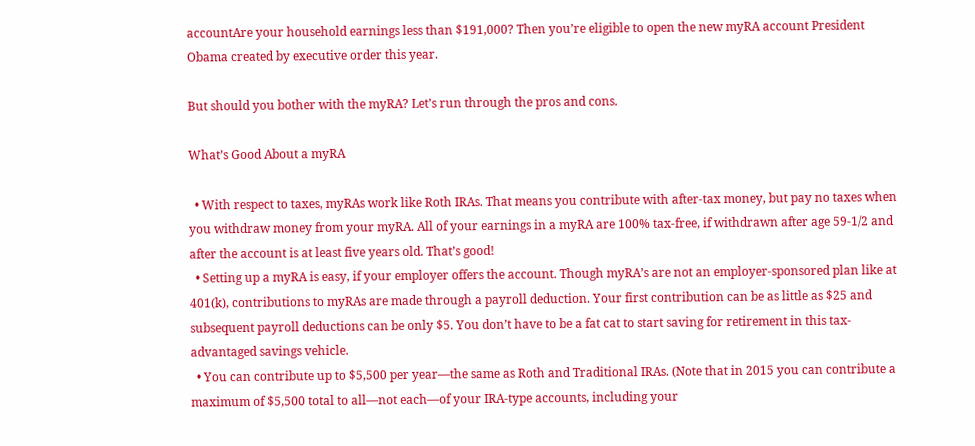accountAre your household earnings less than $191,000? Then you’re eligible to open the new myRA account President Obama created by executive order this year.

But should you bother with the myRA? Let’s run through the pros and cons.

What’s Good About a myRA

  • With respect to taxes, myRAs work like Roth IRAs. That means you contribute with after-tax money, but pay no taxes when you withdraw money from your myRA. All of your earnings in a myRA are 100% tax-free, if withdrawn after age 59-1/2 and after the account is at least five years old. That’s good!
  • Setting up a myRA is easy, if your employer offers the account. Though myRA’s are not an employer-sponsored plan like at 401(k), contributions to myRAs are made through a payroll deduction. Your first contribution can be as little as $25 and subsequent payroll deductions can be only $5. You don’t have to be a fat cat to start saving for retirement in this tax-advantaged savings vehicle.
  • You can contribute up to $5,500 per year—the same as Roth and Traditional IRAs. (Note that in 2015 you can contribute a maximum of $5,500 total to all—not each—of your IRA-type accounts, including your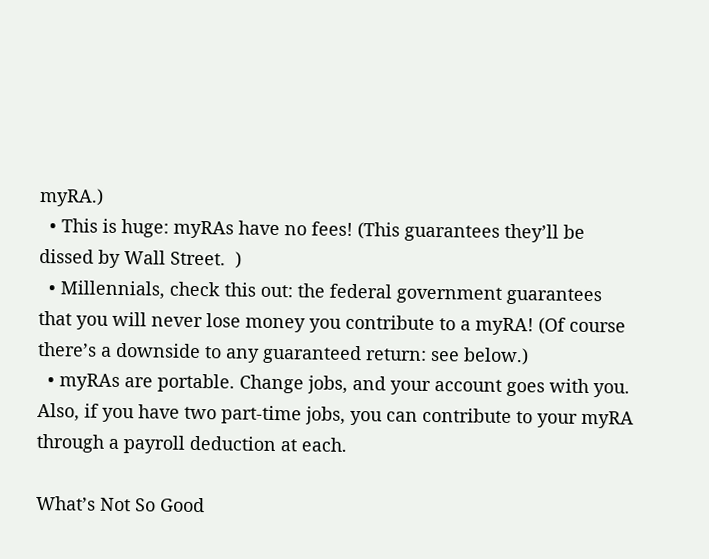myRA.)
  • This is huge: myRAs have no fees! (This guarantees they’ll be dissed by Wall Street.  )
  • Millennials, check this out: the federal government guarantees that you will never lose money you contribute to a myRA! (Of course there’s a downside to any guaranteed return: see below.)
  • myRAs are portable. Change jobs, and your account goes with you. Also, if you have two part-time jobs, you can contribute to your myRA through a payroll deduction at each.

What’s Not So Good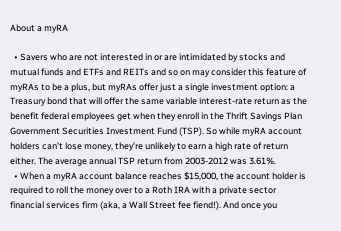About a myRA

  • Savers who are not interested in or are intimidated by stocks and mutual funds and ETFs and REITs and so on may consider this feature of myRAs to be a plus, but myRAs offer just a single investment option: a Treasury bond that will offer the same variable interest-rate return as the benefit federal employees get when they enroll in the Thrift Savings Plan Government Securities Investment Fund (TSP). So while myRA account holders can’t lose money, they’re unlikely to earn a high rate of return either. The average annual TSP return from 2003-2012 was 3.61%.
  • When a myRA account balance reaches $15,000, the account holder is required to roll the money over to a Roth IRA with a private sector financial services firm (aka, a Wall Street fee fiend!). And once you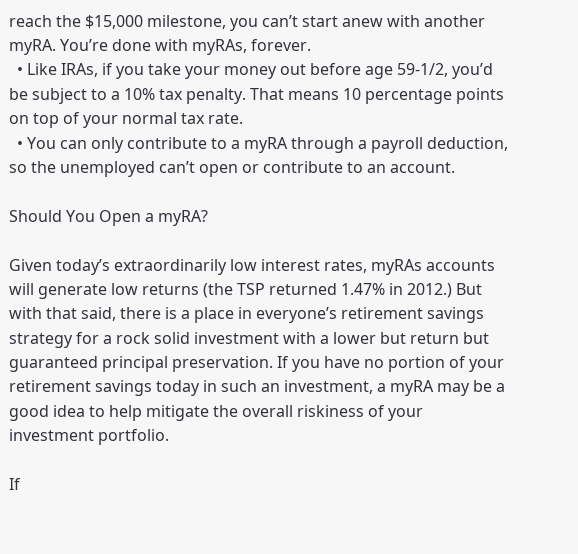reach the $15,000 milestone, you can’t start anew with another myRA. You’re done with myRAs, forever.
  • Like IRAs, if you take your money out before age 59-1/2, you’d be subject to a 10% tax penalty. That means 10 percentage points on top of your normal tax rate.
  • You can only contribute to a myRA through a payroll deduction, so the unemployed can’t open or contribute to an account.

Should You Open a myRA?

Given today’s extraordinarily low interest rates, myRAs accounts will generate low returns (the TSP returned 1.47% in 2012.) But with that said, there is a place in everyone’s retirement savings strategy for a rock solid investment with a lower but return but guaranteed principal preservation. If you have no portion of your retirement savings today in such an investment, a myRA may be a good idea to help mitigate the overall riskiness of your investment portfolio.

If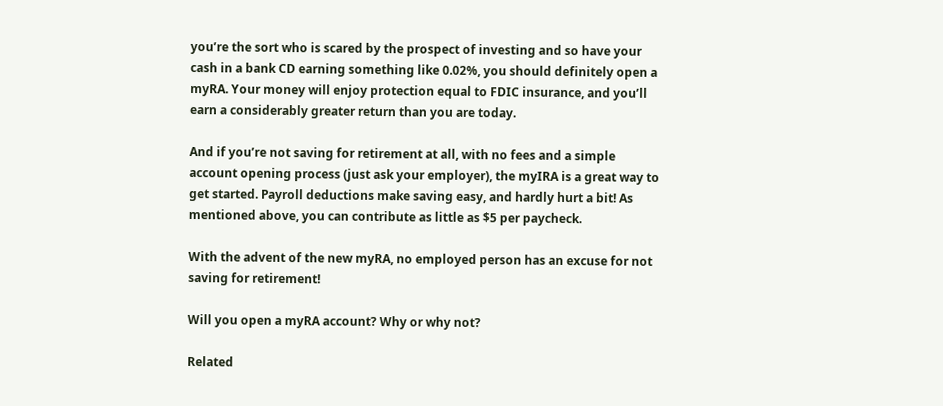you’re the sort who is scared by the prospect of investing and so have your cash in a bank CD earning something like 0.02%, you should definitely open a myRA. Your money will enjoy protection equal to FDIC insurance, and you’ll earn a considerably greater return than you are today.

And if you’re not saving for retirement at all, with no fees and a simple account opening process (just ask your employer), the myIRA is a great way to get started. Payroll deductions make saving easy, and hardly hurt a bit! As mentioned above, you can contribute as little as $5 per paycheck.

With the advent of the new myRA, no employed person has an excuse for not saving for retirement!

Will you open a myRA account? Why or why not?

Related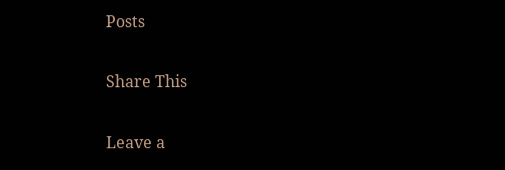Posts

Share This

Leave a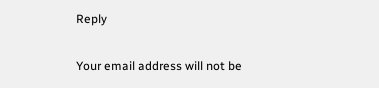Reply

Your email address will not be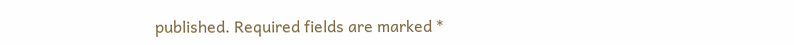published. Required fields are marked *